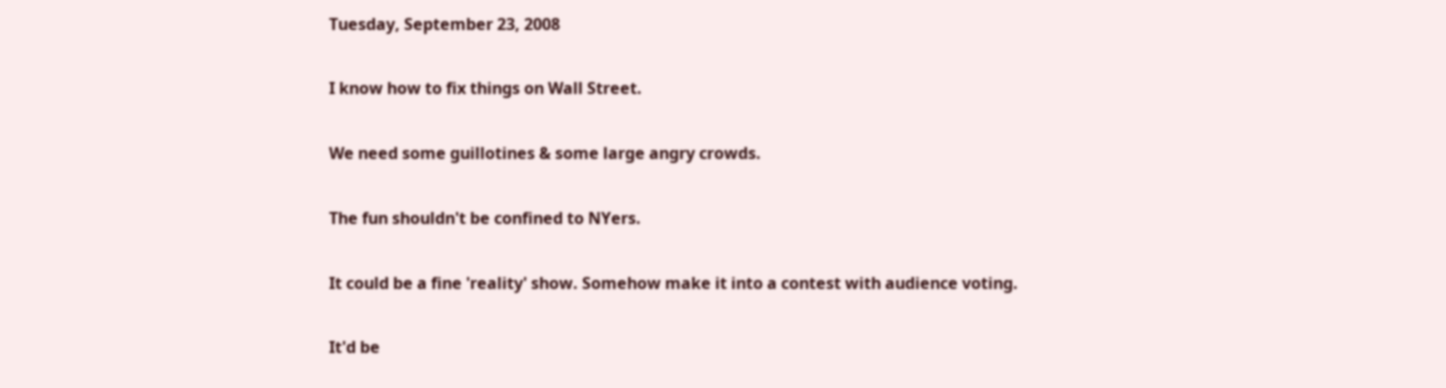Tuesday, September 23, 2008

I know how to fix things on Wall Street.

We need some guillotines & some large angry crowds.

The fun shouldn't be confined to NYers.

It could be a fine 'reality' show. Somehow make it into a contest with audience voting.

It'd be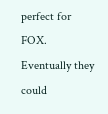perfect for FOX. Eventually they could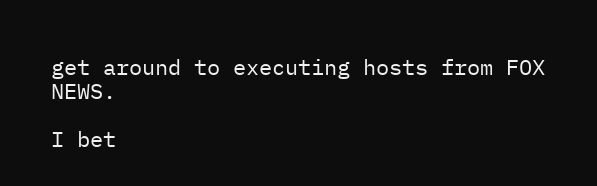get around to executing hosts from FOX NEWS.

I bet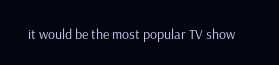it would be the most popular TV show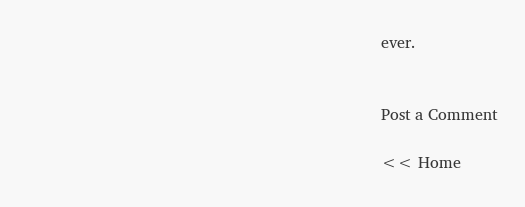ever.


Post a Comment

<< Home